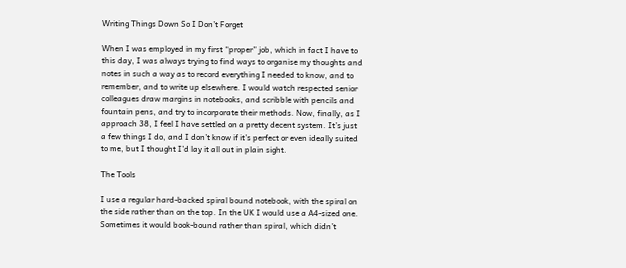Writing Things Down So I Don’t Forget

When I was employed in my first “proper” job, which in fact I have to this day, I was always trying to find ways to organise my thoughts and notes in such a way as to record everything I needed to know, and to remember, and to write up elsewhere. I would watch respected senior colleagues draw margins in notebooks, and scribble with pencils and fountain pens, and try to incorporate their methods. Now, finally, as I approach 38, I feel I have settled on a pretty decent system. It’s just a few things I do, and I don’t know if it’s perfect or even ideally suited to me, but I thought I’d lay it all out in plain sight.

The Tools

I use a regular hard-backed spiral bound notebook, with the spiral on the side rather than on the top. In the UK I would use a A4-sized one. Sometimes it would book-bound rather than spiral, which didn’t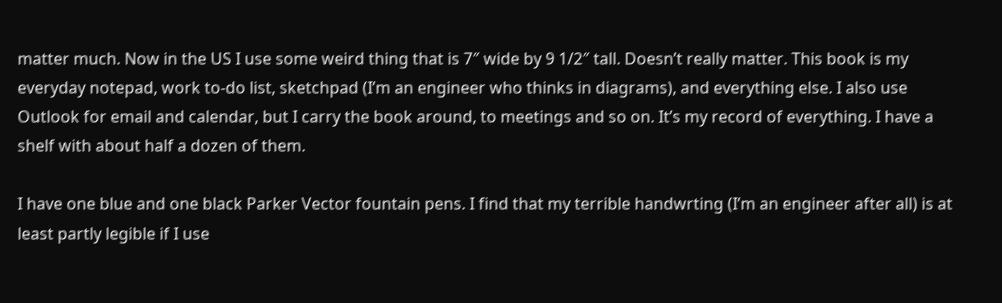matter much. Now in the US I use some weird thing that is 7″ wide by 9 1/2″ tall. Doesn’t really matter. This book is my everyday notepad, work to-do list, sketchpad (I’m an engineer who thinks in diagrams), and everything else. I also use Outlook for email and calendar, but I carry the book around, to meetings and so on. It’s my record of everything. I have a shelf with about half a dozen of them.

I have one blue and one black Parker Vector fountain pens. I find that my terrible handwrting (I’m an engineer after all) is at least partly legible if I use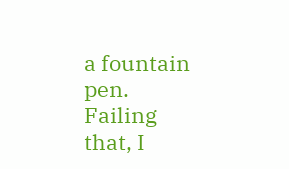a fountain pen. Failing that, I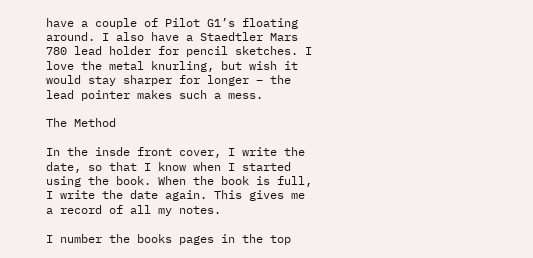have a couple of Pilot G1’s floating around. I also have a Staedtler Mars 780 lead holder for pencil sketches. I love the metal knurling, but wish it would stay sharper for longer – the lead pointer makes such a mess.

The Method

In the insde front cover, I write the date, so that I know when I started using the book. When the book is full, I write the date again. This gives me a record of all my notes.

I number the books pages in the top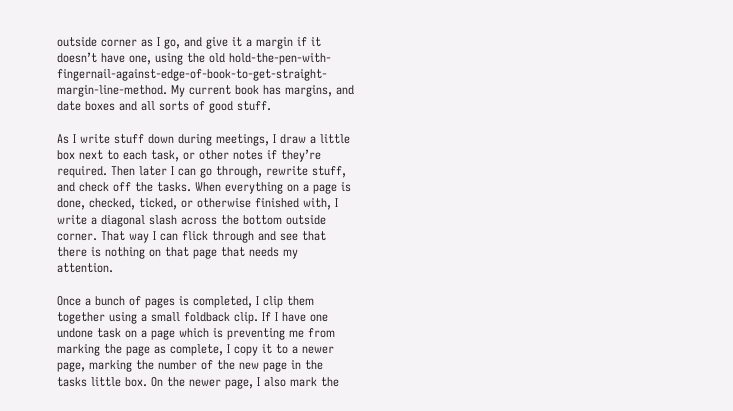outside corner as I go, and give it a margin if it doesn’t have one, using the old hold-the-pen-with-fingernail-against-edge-of-book-to-get-straight-margin-line-method. My current book has margins, and date boxes and all sorts of good stuff.

As I write stuff down during meetings, I draw a little box next to each task, or other notes if they’re required. Then later I can go through, rewrite stuff, and check off the tasks. When everything on a page is done, checked, ticked, or otherwise finished with, I write a diagonal slash across the bottom outside corner. That way I can flick through and see that there is nothing on that page that needs my attention.

Once a bunch of pages is completed, I clip them together using a small foldback clip. If I have one undone task on a page which is preventing me from marking the page as complete, I copy it to a newer page, marking the number of the new page in the tasks little box. On the newer page, I also mark the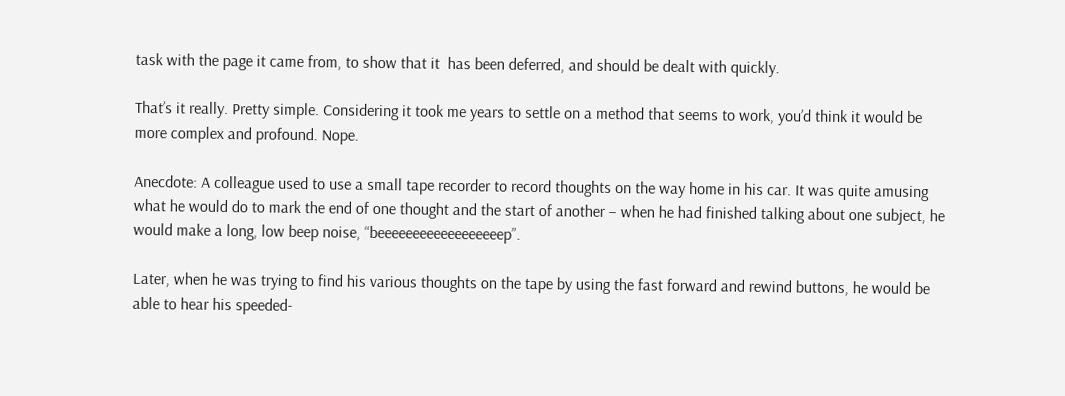task with the page it came from, to show that it  has been deferred, and should be dealt with quickly.

That’s it really. Pretty simple. Considering it took me years to settle on a method that seems to work, you’d think it would be more complex and profound. Nope.

Anecdote: A colleague used to use a small tape recorder to record thoughts on the way home in his car. It was quite amusing what he would do to mark the end of one thought and the start of another – when he had finished talking about one subject, he would make a long, low beep noise, “beeeeeeeeeeeeeeeeeep”.

Later, when he was trying to find his various thoughts on the tape by using the fast forward and rewind buttons, he would be able to hear his speeded-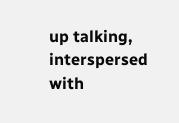up talking, interspersed with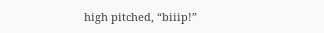high pitched, “biiip!”